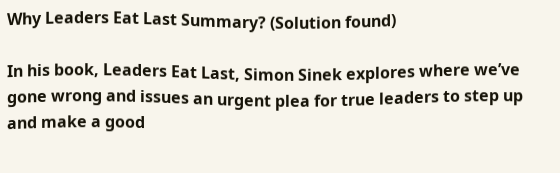Why Leaders Eat Last Summary? (Solution found)

In his book, Leaders Eat Last, Simon Sinek explores where we’ve gone wrong and issues an urgent plea for true leaders to step up and make a good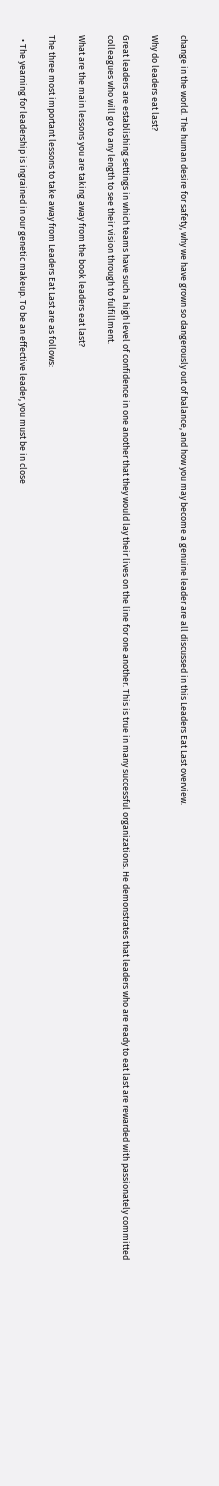change in the world. The human desire for safety, why we have grown so dangerously out of balance, and how you may become a genuine leader are all discussed in this Leaders Eat Last overview.

Why do leaders eat last?

Great leaders are establishing settings in which teams have such a high level of confidence in one another that they would lay their lives on the line for one another. This is true in many successful organizations. He demonstrates that leaders who are ready to eat last are rewarded with passionately committed colleagues who will go to any length to see their vision through to fulfillment.

What are the main lessons you are taking away from the book leaders eat last?

The three most important lessons to take away from Leaders Eat Last are as follows:

  • The yearning for leadership is ingrained in our genetic makeup. To be an effective leader, you must be in close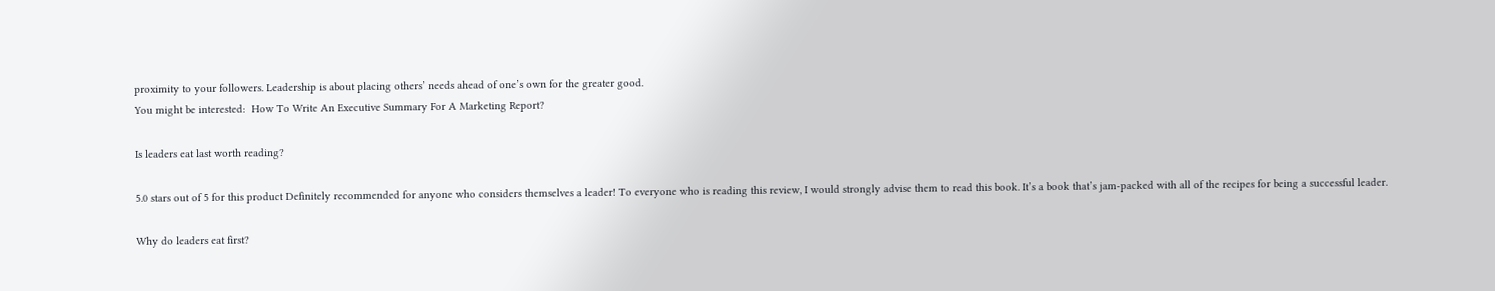proximity to your followers. Leadership is about placing others’ needs ahead of one’s own for the greater good.
You might be interested:  How To Write An Executive Summary For A Marketing Report?

Is leaders eat last worth reading?

5.0 stars out of 5 for this product Definitely recommended for anyone who considers themselves a leader! To everyone who is reading this review, I would strongly advise them to read this book. It’s a book that’s jam-packed with all of the recipes for being a successful leader.

Why do leaders eat first?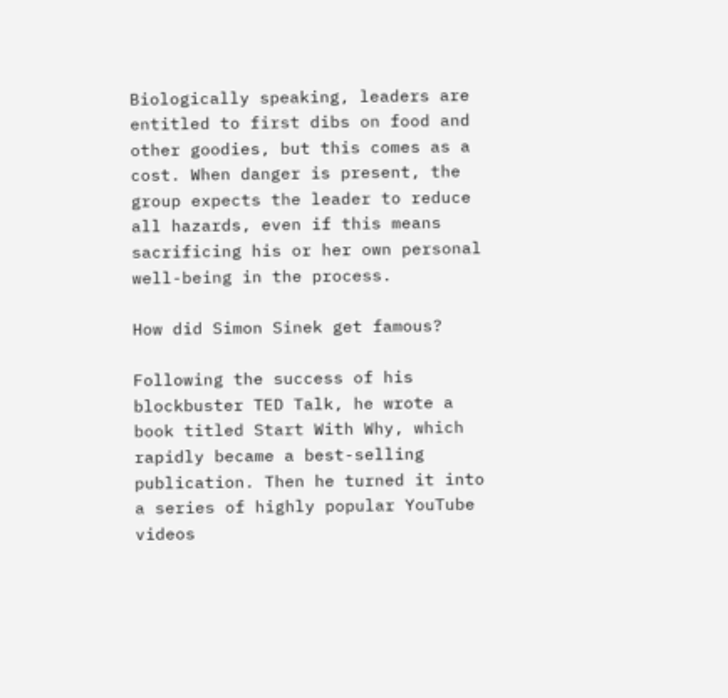Biologically speaking, leaders are entitled to first dibs on food and other goodies, but this comes as a cost. When danger is present, the group expects the leader to reduce all hazards, even if this means sacrificing his or her own personal well-being in the process.

How did Simon Sinek get famous?

Following the success of his blockbuster TED Talk, he wrote a book titled Start With Why, which rapidly became a best-selling publication. Then he turned it into a series of highly popular YouTube videos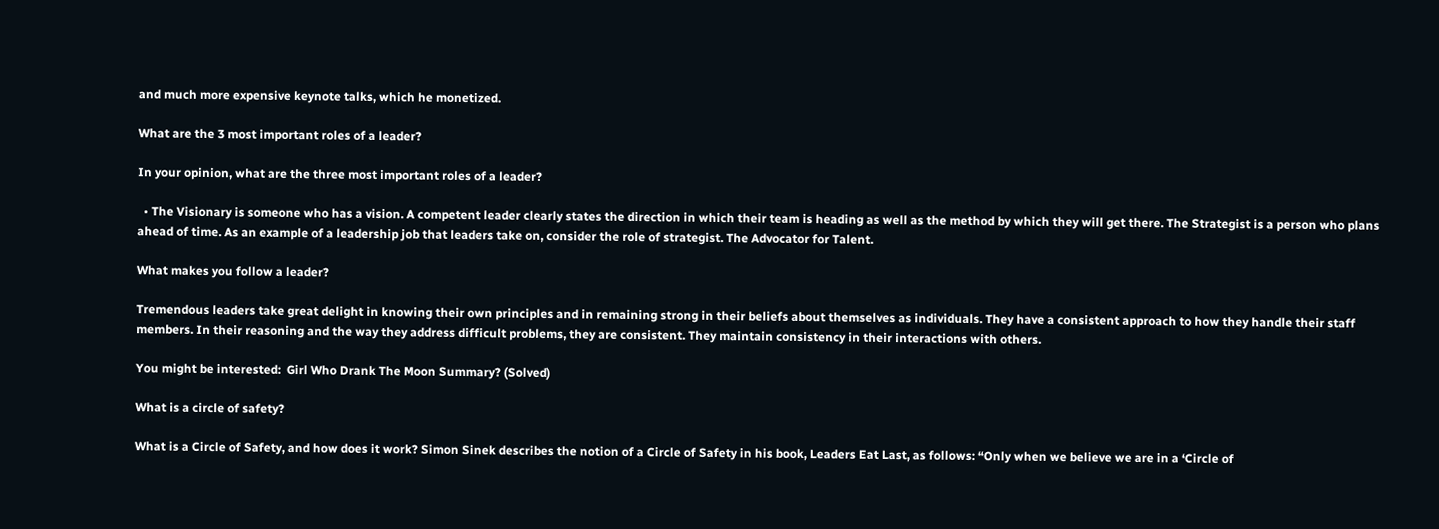and much more expensive keynote talks, which he monetized.

What are the 3 most important roles of a leader?

In your opinion, what are the three most important roles of a leader?

  • The Visionary is someone who has a vision. A competent leader clearly states the direction in which their team is heading as well as the method by which they will get there. The Strategist is a person who plans ahead of time. As an example of a leadership job that leaders take on, consider the role of strategist. The Advocator for Talent.

What makes you follow a leader?

Tremendous leaders take great delight in knowing their own principles and in remaining strong in their beliefs about themselves as individuals. They have a consistent approach to how they handle their staff members. In their reasoning and the way they address difficult problems, they are consistent. They maintain consistency in their interactions with others.

You might be interested:  Girl Who Drank The Moon Summary? (Solved)

What is a circle of safety?

What is a Circle of Safety, and how does it work? Simon Sinek describes the notion of a Circle of Safety in his book, Leaders Eat Last, as follows: “Only when we believe we are in a ‘Circle of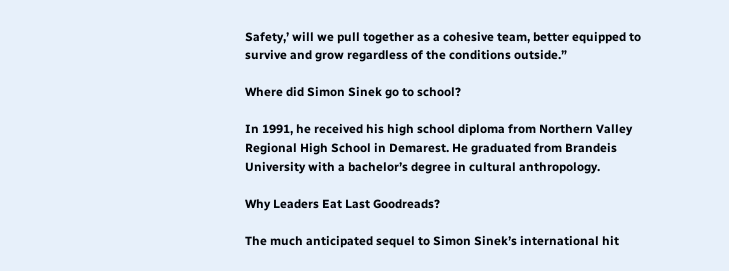Safety,’ will we pull together as a cohesive team, better equipped to survive and grow regardless of the conditions outside.”

Where did Simon Sinek go to school?

In 1991, he received his high school diploma from Northern Valley Regional High School in Demarest. He graduated from Brandeis University with a bachelor’s degree in cultural anthropology.

Why Leaders Eat Last Goodreads?

The much anticipated sequel to Simon Sinek’s international hit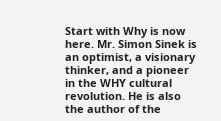Start with Why is now here. Mr. Simon Sinek is an optimist, a visionary thinker, and a pioneer in the WHY cultural revolution. He is also the author of the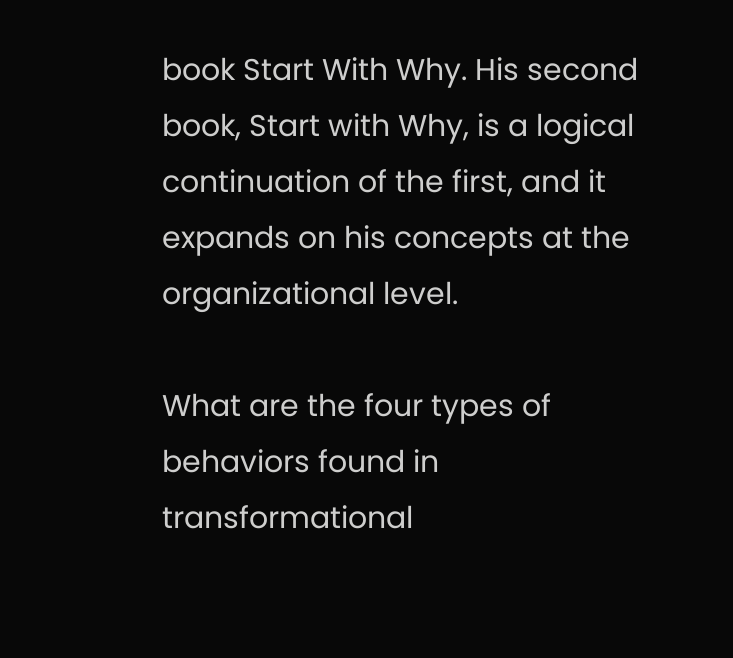book Start With Why. His second book, Start with Why, is a logical continuation of the first, and it expands on his concepts at the organizational level.

What are the four types of behaviors found in transformational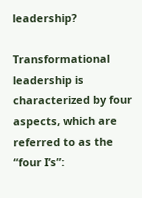leadership?

Transformational leadership is characterized by four aspects, which are referred to as the “four I’s”: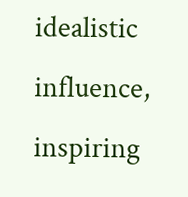idealistic influence, inspiring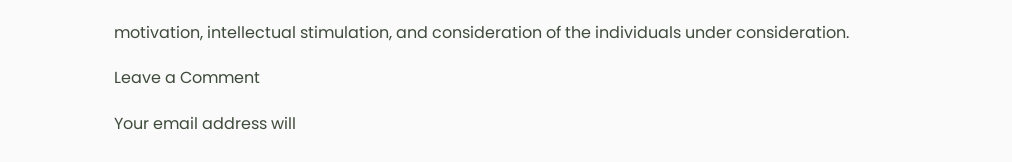motivation, intellectual stimulation, and consideration of the individuals under consideration.

Leave a Comment

Your email address will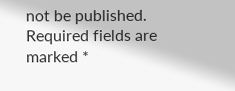not be published. Required fields are marked *